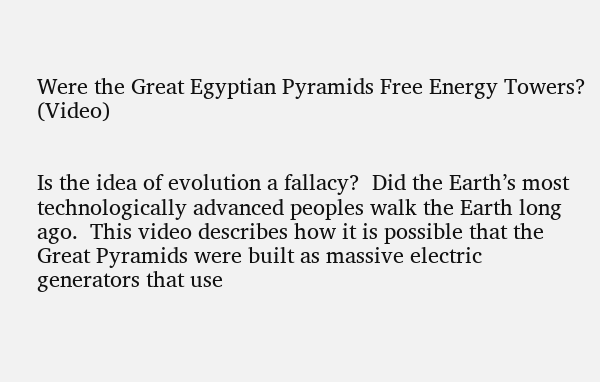Were the Great Egyptian Pyramids Free Energy Towers? (Video)


Is the idea of evolution a fallacy?  Did the Earth’s most technologically advanced peoples walk the Earth long ago.  This video describes how it is possible that the Great Pyramids were built as massive electric generators that use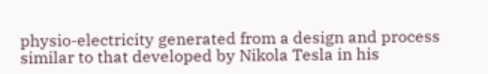physio-electricity generated from a design and process similar to that developed by Nikola Tesla in his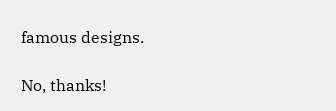famous designs.

No, thanks!